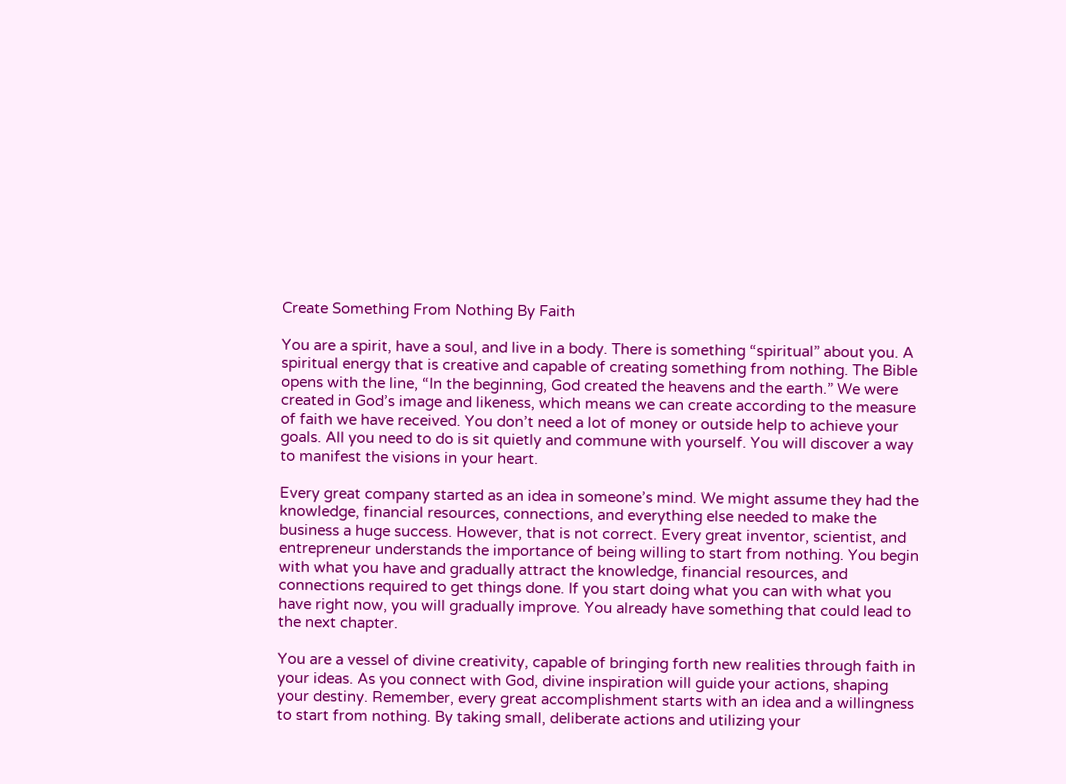Create Something From Nothing By Faith

You are a spirit, have a soul, and live in a body. There is something “spiritual” about you. A spiritual energy that is creative and capable of creating something from nothing. The Bible opens with the line, “In the beginning, God created the heavens and the earth.” We were created in God’s image and likeness, which means we can create according to the measure of faith we have received. You don’t need a lot of money or outside help to achieve your goals. All you need to do is sit quietly and commune with yourself. You will discover a way to manifest the visions in your heart.

Every great company started as an idea in someone’s mind. We might assume they had the knowledge, financial resources, connections, and everything else needed to make the business a huge success. However, that is not correct. Every great inventor, scientist, and entrepreneur understands the importance of being willing to start from nothing. You begin with what you have and gradually attract the knowledge, financial resources, and connections required to get things done. If you start doing what you can with what you have right now, you will gradually improve. You already have something that could lead to the next chapter.

You are a vessel of divine creativity, capable of bringing forth new realities through faith in your ideas. As you connect with God, divine inspiration will guide your actions, shaping your destiny. Remember, every great accomplishment starts with an idea and a willingness to start from nothing. By taking small, deliberate actions and utilizing your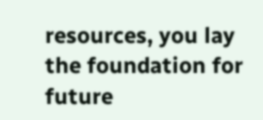resources, you lay the foundation for future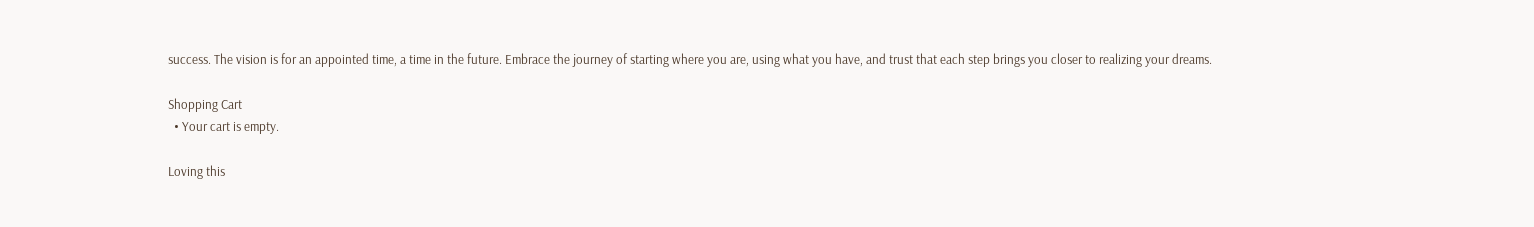success. The vision is for an appointed time, a time in the future. Embrace the journey of starting where you are, using what you have, and trust that each step brings you closer to realizing your dreams.

Shopping Cart
  • Your cart is empty.

Loving this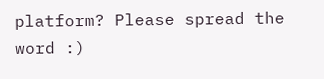platform? Please spread the word :)